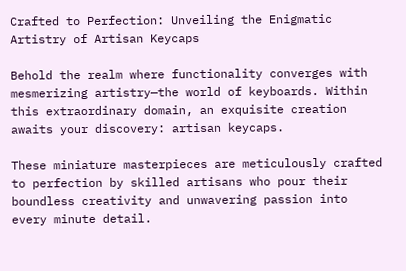Crafted to Perfection: Unveiling the Enigmatic Artistry of Artisan Keycaps

Behold the realm where functionality converges with mesmerizing artistry—the world of keyboards. Within this extraordinary domain, an exquisite creation awaits your discovery: artisan keycaps.

These miniature masterpieces are meticulously crafted to perfection by skilled artisans who pour their boundless creativity and unwavering passion into every minute detail.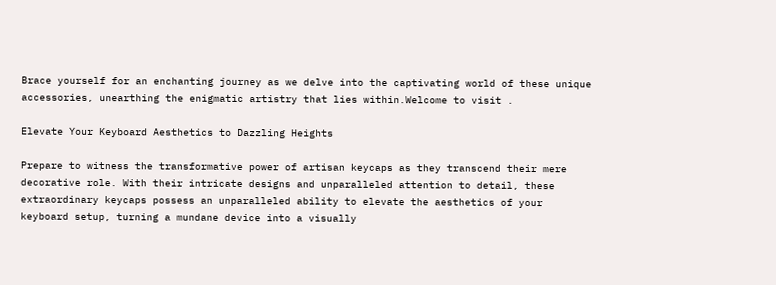Brace yourself for an enchanting journey as we delve into the captivating world of these unique accessories, unearthing the enigmatic artistry that lies within.Welcome to visit .

Elevate Your Keyboard Aesthetics to Dazzling Heights

Prepare to witness the transformative power of artisan keycaps as they transcend their mere decorative role. With their intricate designs and unparalleled attention to detail, these extraordinary keycaps possess an unparalleled ability to elevate the aesthetics of your keyboard setup, turning a mundane device into a visually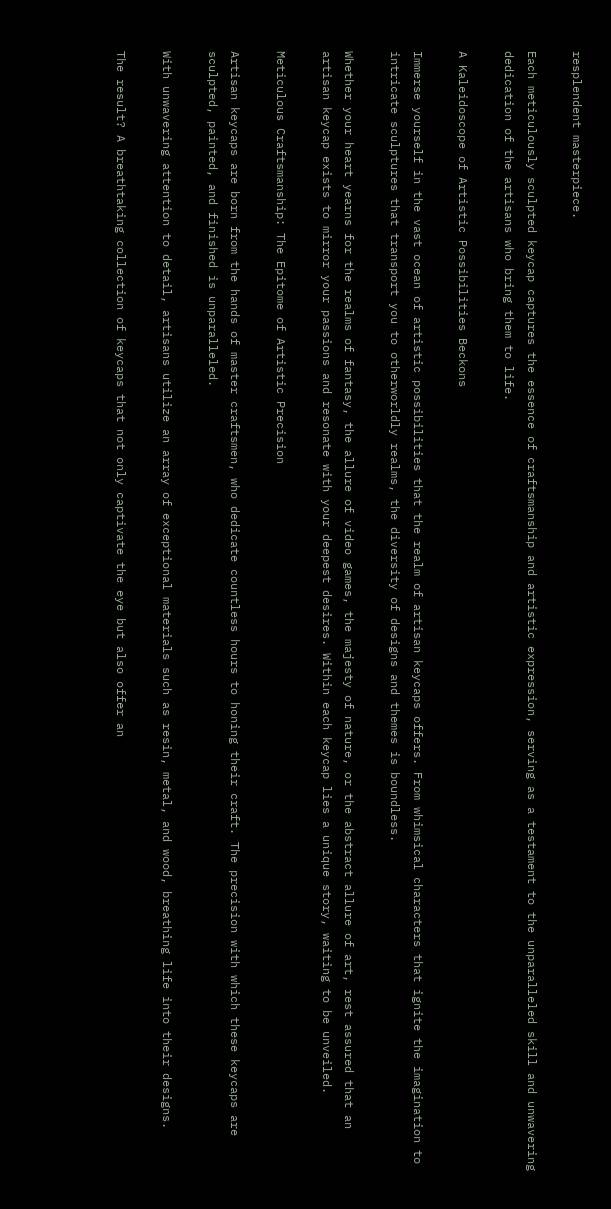resplendent masterpiece.

Each meticulously sculpted keycap captures the essence of craftsmanship and artistic expression, serving as a testament to the unparalleled skill and unwavering dedication of the artisans who bring them to life.

A Kaleidoscope of Artistic Possibilities Beckons

Immerse yourself in the vast ocean of artistic possibilities that the realm of artisan keycaps offers. From whimsical characters that ignite the imagination to intricate sculptures that transport you to otherworldly realms, the diversity of designs and themes is boundless.

Whether your heart yearns for the realms of fantasy, the allure of video games, the majesty of nature, or the abstract allure of art, rest assured that an artisan keycap exists to mirror your passions and resonate with your deepest desires. Within each keycap lies a unique story, waiting to be unveiled.

Meticulous Craftsmanship: The Epitome of Artistic Precision

Artisan keycaps are born from the hands of master craftsmen, who dedicate countless hours to honing their craft. The precision with which these keycaps are sculpted, painted, and finished is unparalleled.

With unwavering attention to detail, artisans utilize an array of exceptional materials such as resin, metal, and wood, breathing life into their designs.

The result? A breathtaking collection of keycaps that not only captivate the eye but also offer an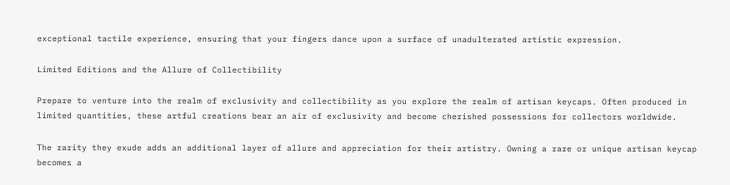exceptional tactile experience, ensuring that your fingers dance upon a surface of unadulterated artistic expression.

Limited Editions and the Allure of Collectibility

Prepare to venture into the realm of exclusivity and collectibility as you explore the realm of artisan keycaps. Often produced in limited quantities, these artful creations bear an air of exclusivity and become cherished possessions for collectors worldwide.

The rarity they exude adds an additional layer of allure and appreciation for their artistry. Owning a rare or unique artisan keycap becomes a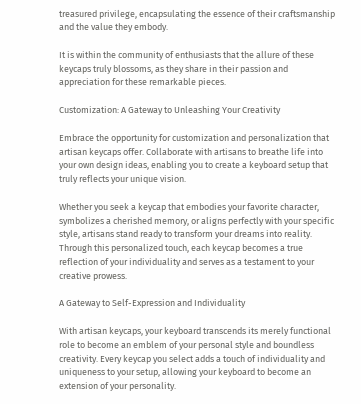treasured privilege, encapsulating the essence of their craftsmanship and the value they embody.

It is within the community of enthusiasts that the allure of these keycaps truly blossoms, as they share in their passion and appreciation for these remarkable pieces.

Customization: A Gateway to Unleashing Your Creativity

Embrace the opportunity for customization and personalization that artisan keycaps offer. Collaborate with artisans to breathe life into your own design ideas, enabling you to create a keyboard setup that truly reflects your unique vision.

Whether you seek a keycap that embodies your favorite character, symbolizes a cherished memory, or aligns perfectly with your specific style, artisans stand ready to transform your dreams into reality. Through this personalized touch, each keycap becomes a true reflection of your individuality and serves as a testament to your creative prowess.

A Gateway to Self-Expression and Individuality

With artisan keycaps, your keyboard transcends its merely functional role to become an emblem of your personal style and boundless creativity. Every keycap you select adds a touch of individuality and uniqueness to your setup, allowing your keyboard to become an extension of your personality.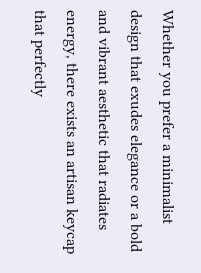Whether you prefer a minimalist design that exudes elegance or a bold and vibrant aesthetic that radiates energy, there exists an artisan keycap that perfectly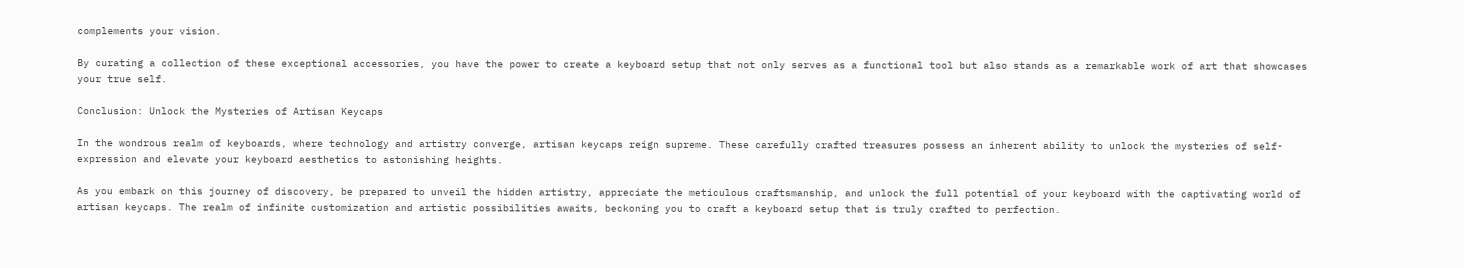complements your vision.

By curating a collection of these exceptional accessories, you have the power to create a keyboard setup that not only serves as a functional tool but also stands as a remarkable work of art that showcases your true self.

Conclusion: Unlock the Mysteries of Artisan Keycaps

In the wondrous realm of keyboards, where technology and artistry converge, artisan keycaps reign supreme. These carefully crafted treasures possess an inherent ability to unlock the mysteries of self-expression and elevate your keyboard aesthetics to astonishing heights.

As you embark on this journey of discovery, be prepared to unveil the hidden artistry, appreciate the meticulous craftsmanship, and unlock the full potential of your keyboard with the captivating world of artisan keycaps. The realm of infinite customization and artistic possibilities awaits, beckoning you to craft a keyboard setup that is truly crafted to perfection.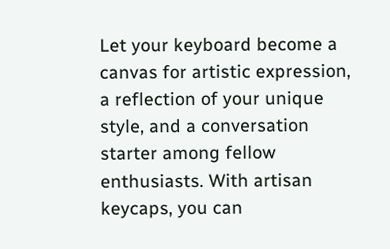Let your keyboard become a canvas for artistic expression, a reflection of your unique style, and a conversation starter among fellow enthusiasts. With artisan keycaps, you can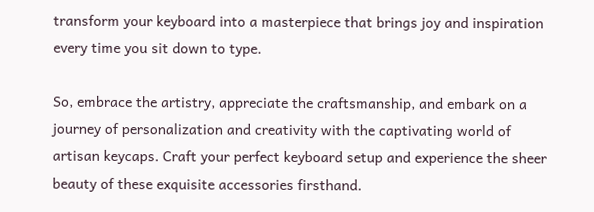transform your keyboard into a masterpiece that brings joy and inspiration every time you sit down to type.

So, embrace the artistry, appreciate the craftsmanship, and embark on a journey of personalization and creativity with the captivating world of artisan keycaps. Craft your perfect keyboard setup and experience the sheer beauty of these exquisite accessories firsthand.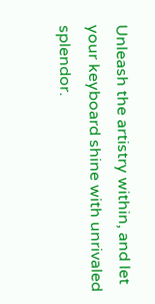Unleash the artistry within, and let your keyboard shine with unrivaled splendor.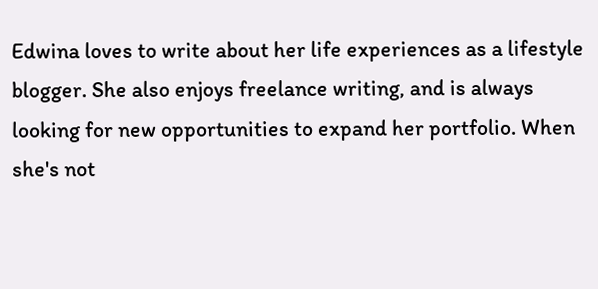Edwina loves to write about her life experiences as a lifestyle blogger. She also enjoys freelance writing, and is always looking for new opportunities to expand her portfolio. When she's not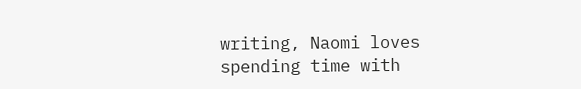writing, Naomi loves spending time with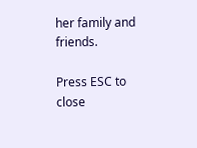her family and friends.

Press ESC to close